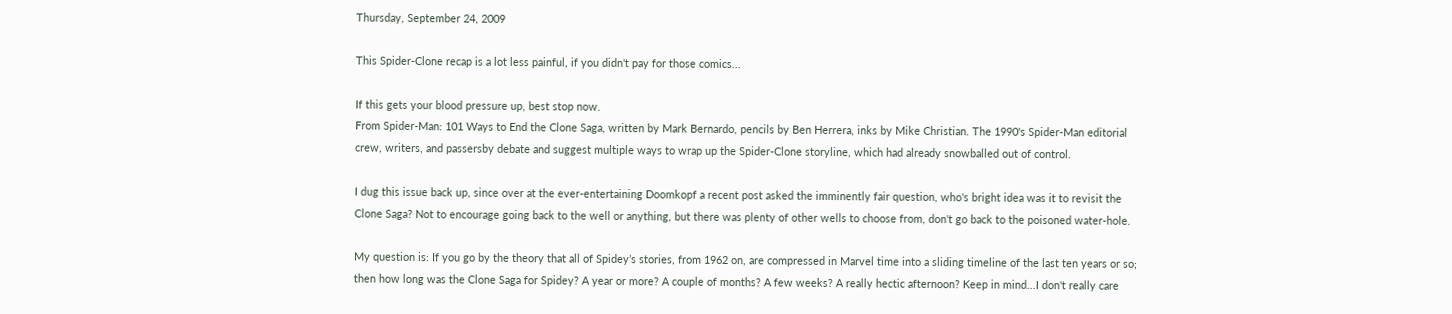Thursday, September 24, 2009

This Spider-Clone recap is a lot less painful, if you didn't pay for those comics...

If this gets your blood pressure up, best stop now.
From Spider-Man: 101 Ways to End the Clone Saga, written by Mark Bernardo, pencils by Ben Herrera, inks by Mike Christian. The 1990's Spider-Man editorial crew, writers, and passersby debate and suggest multiple ways to wrap up the Spider-Clone storyline, which had already snowballed out of control.

I dug this issue back up, since over at the ever-entertaining Doomkopf a recent post asked the imminently fair question, who's bright idea was it to revisit the Clone Saga? Not to encourage going back to the well or anything, but there was plenty of other wells to choose from, don't go back to the poisoned water-hole.

My question is: If you go by the theory that all of Spidey’s stories, from 1962 on, are compressed in Marvel time into a sliding timeline of the last ten years or so; then how long was the Clone Saga for Spidey? A year or more? A couple of months? A few weeks? A really hectic afternoon? Keep in mind...I don't really care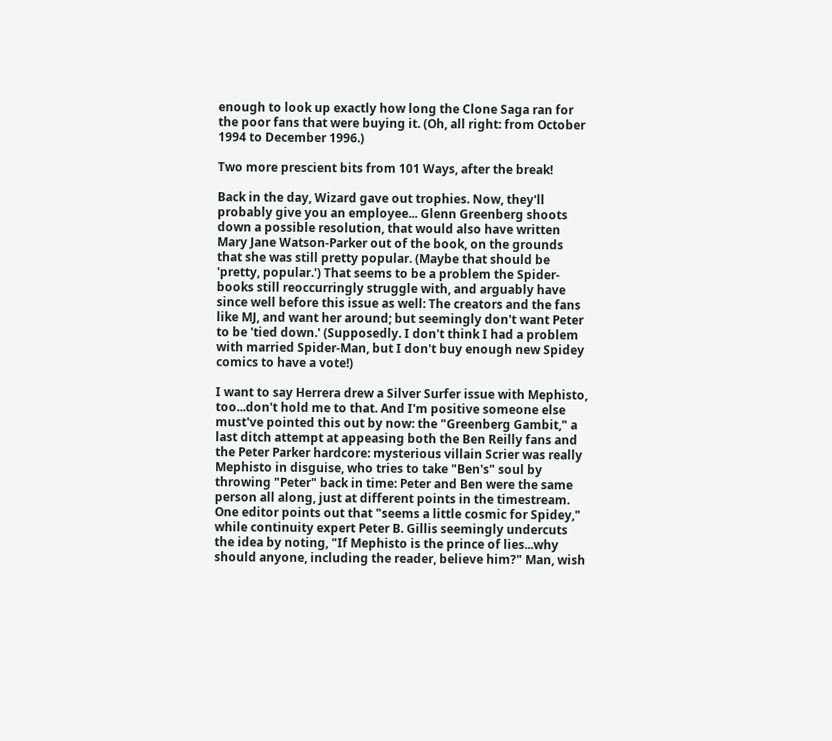enough to look up exactly how long the Clone Saga ran for the poor fans that were buying it. (Oh, all right: from October 1994 to December 1996.)

Two more prescient bits from 101 Ways, after the break!

Back in the day, Wizard gave out trophies. Now, they'll probably give you an employee... Glenn Greenberg shoots down a possible resolution, that would also have written Mary Jane Watson-Parker out of the book, on the grounds that she was still pretty popular. (Maybe that should be 'pretty, popular.') That seems to be a problem the Spider-books still reoccurringly struggle with, and arguably have since well before this issue as well: The creators and the fans like MJ, and want her around; but seemingly don't want Peter to be 'tied down.' (Supposedly. I don't think I had a problem with married Spider-Man, but I don't buy enough new Spidey comics to have a vote!)

I want to say Herrera drew a Silver Surfer issue with Mephisto, too...don't hold me to that. And I'm positive someone else must've pointed this out by now: the "Greenberg Gambit," a last ditch attempt at appeasing both the Ben Reilly fans and the Peter Parker hardcore: mysterious villain Scrier was really Mephisto in disguise, who tries to take "Ben's" soul by throwing "Peter" back in time: Peter and Ben were the same person all along, just at different points in the timestream. One editor points out that "seems a little cosmic for Spidey," while continuity expert Peter B. Gillis seemingly undercuts the idea by noting, "If Mephisto is the prince of lies...why should anyone, including the reader, believe him?" Man, wish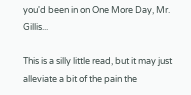you'd been in on One More Day, Mr. Gillis...

This is a silly little read, but it may just alleviate a bit of the pain the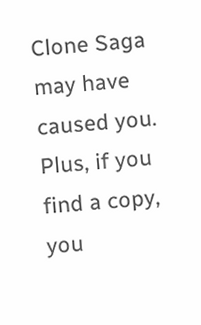Clone Saga may have caused you. Plus, if you find a copy, you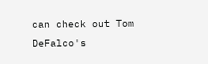can check out Tom DeFalco's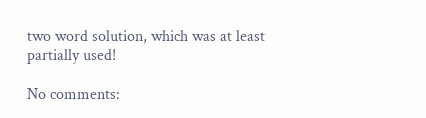two word solution, which was at least partially used!

No comments: